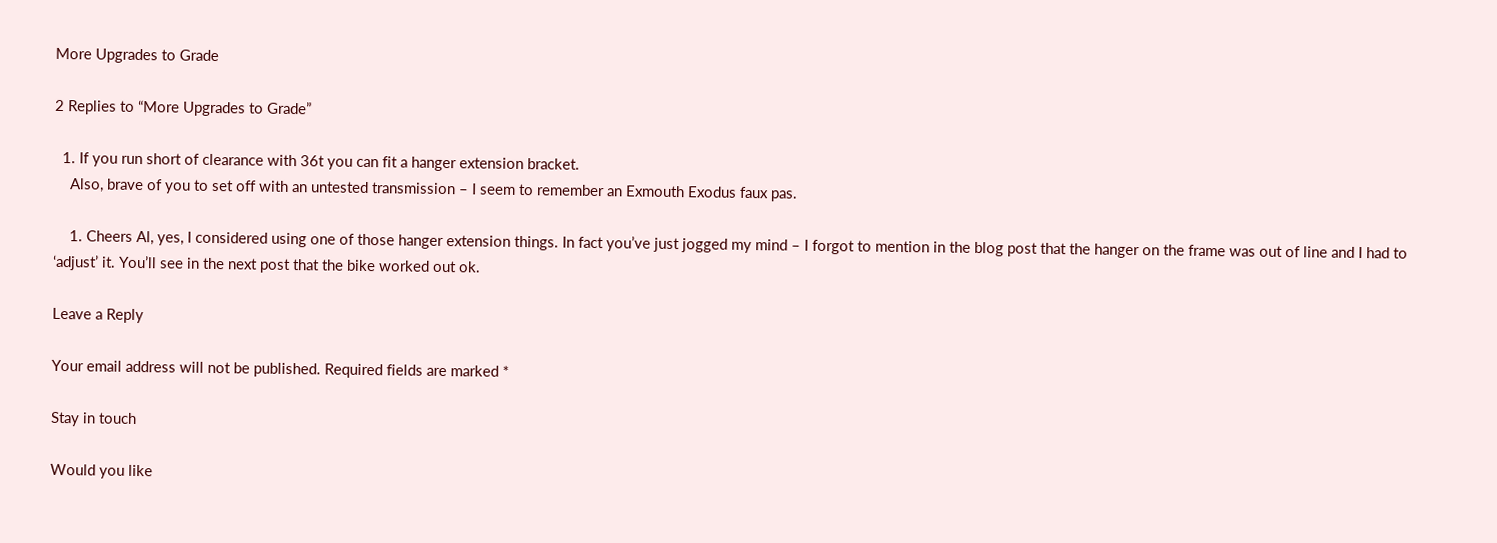More Upgrades to Grade

2 Replies to “More Upgrades to Grade”

  1. If you run short of clearance with 36t you can fit a hanger extension bracket.
    Also, brave of you to set off with an untested transmission – I seem to remember an Exmouth Exodus faux pas.

    1. Cheers Al, yes, I considered using one of those hanger extension things. In fact you’ve just jogged my mind – I forgot to mention in the blog post that the hanger on the frame was out of line and I had to ‘adjust’ it. You’ll see in the next post that the bike worked out ok.

Leave a Reply

Your email address will not be published. Required fields are marked *

Stay in touch

Would you like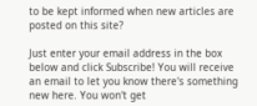to be kept informed when new articles are posted on this site?

Just enter your email address in the box below and click Subscribe! You will receive an email to let you know there's something new here. You won't get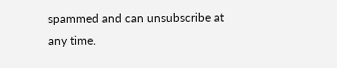spammed and can unsubscribe at any time.